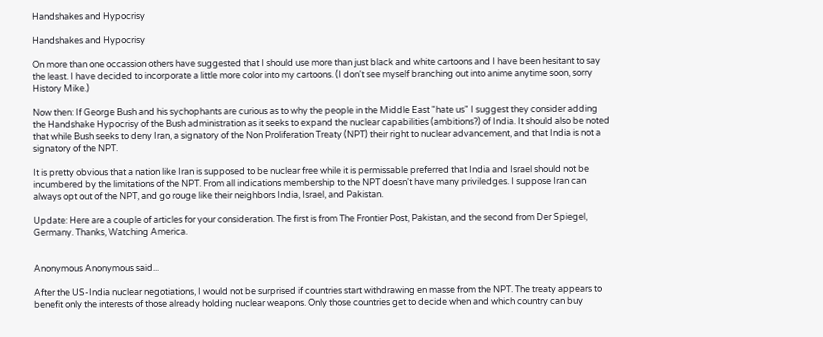Handshakes and Hypocrisy

Handshakes and Hypocrisy

On more than one occassion others have suggested that I should use more than just black and white cartoons and I have been hesitant to say the least. I have decided to incorporate a little more color into my cartoons. (I don't see myself branching out into anime anytime soon, sorry History Mike.)

Now then: If George Bush and his sychophants are curious as to why the people in the Middle East "hate us" I suggest they consider adding the Handshake Hypocrisy of the Bush administration as it seeks to expand the nuclear capabilities (ambitions?) of India. It should also be noted that while Bush seeks to deny Iran, a signatory of the Non Proliferation Treaty (NPT) their right to nuclear advancement, and that India is not a signatory of the NPT.

It is pretty obvious that a nation like Iran is supposed to be nuclear free while it is permissable preferred that India and Israel should not be incumbered by the limitations of the NPT. From all indications membership to the NPT doesn't have many priviledges. I suppose Iran can always opt out of the NPT, and go rouge like their neighbors India, Israel, and Pakistan.

Update: Here are a couple of articles for your consideration. The first is from The Frontier Post, Pakistan, and the second from Der Spiegel, Germany. Thanks, Watching America.


Anonymous Anonymous said...

After the US-India nuclear negotiations, I would not be surprised if countries start withdrawing en masse from the NPT. The treaty appears to benefit only the interests of those already holding nuclear weapons. Only those countries get to decide when and which country can buy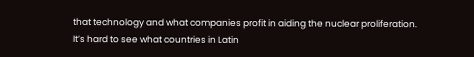that technology and what companies profit in aiding the nuclear proliferation. It’s hard to see what countries in Latin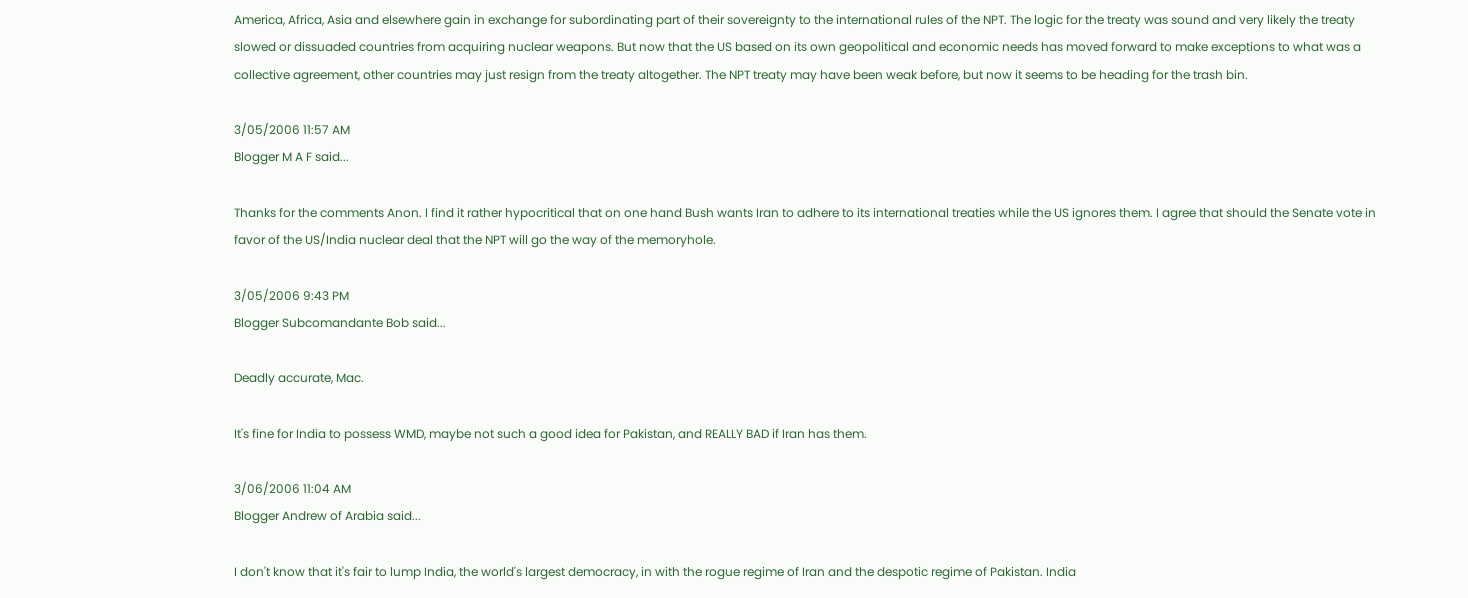America, Africa, Asia and elsewhere gain in exchange for subordinating part of their sovereignty to the international rules of the NPT. The logic for the treaty was sound and very likely the treaty slowed or dissuaded countries from acquiring nuclear weapons. But now that the US based on its own geopolitical and economic needs has moved forward to make exceptions to what was a collective agreement, other countries may just resign from the treaty altogether. The NPT treaty may have been weak before, but now it seems to be heading for the trash bin.

3/05/2006 11:57 AM
Blogger M A F said...

Thanks for the comments Anon. I find it rather hypocritical that on one hand Bush wants Iran to adhere to its international treaties while the US ignores them. I agree that should the Senate vote in favor of the US/India nuclear deal that the NPT will go the way of the memoryhole.

3/05/2006 9:43 PM
Blogger Subcomandante Bob said...

Deadly accurate, Mac.

It's fine for India to possess WMD, maybe not such a good idea for Pakistan, and REALLY BAD if Iran has them.

3/06/2006 11:04 AM
Blogger Andrew of Arabia said...

I don't know that it's fair to lump India, the world's largest democracy, in with the rogue regime of Iran and the despotic regime of Pakistan. India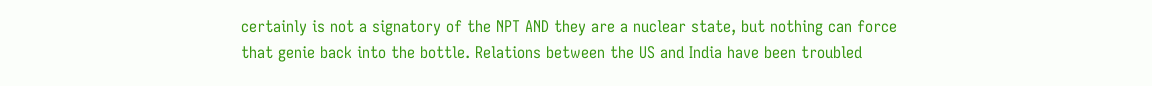certainly is not a signatory of the NPT AND they are a nuclear state, but nothing can force that genie back into the bottle. Relations between the US and India have been troubled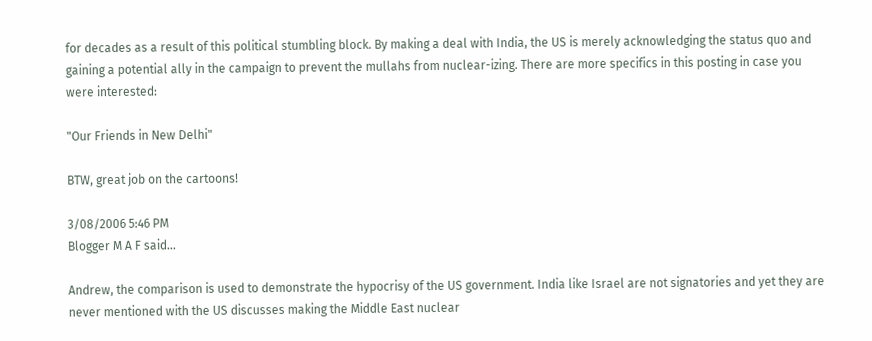for decades as a result of this political stumbling block. By making a deal with India, the US is merely acknowledging the status quo and gaining a potential ally in the campaign to prevent the mullahs from nuclear-izing. There are more specifics in this posting in case you were interested:

"Our Friends in New Delhi"

BTW, great job on the cartoons!

3/08/2006 5:46 PM
Blogger M A F said...

Andrew, the comparison is used to demonstrate the hypocrisy of the US government. India like Israel are not signatories and yet they are never mentioned with the US discusses making the Middle East nuclear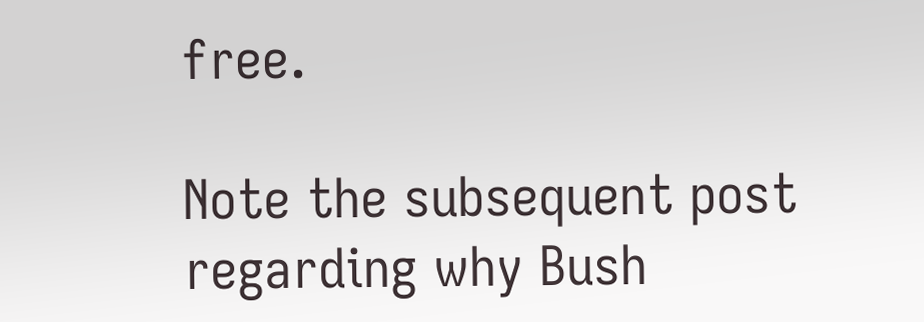free.

Note the subsequent post regarding why Bush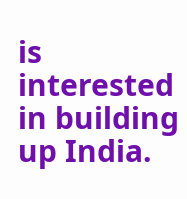is interested in building up India.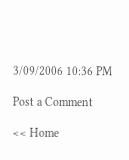3/09/2006 10:36 PM

Post a Comment

<< Home